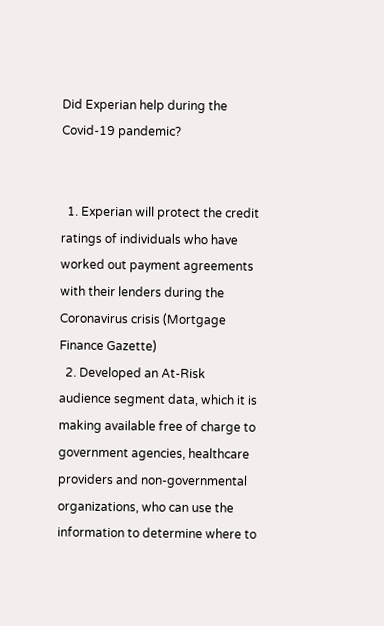Did Experian help during the Covid-19 pandemic?


  1. Experian will protect the credit ratings of individuals who have worked out payment agreements with their lenders during the Coronavirus crisis (Mortgage Finance Gazette)
  2. Developed an At-Risk audience segment data, which it is making available free of charge to government agencies, healthcare providers and non-governmental organizations, who can use the information to determine where to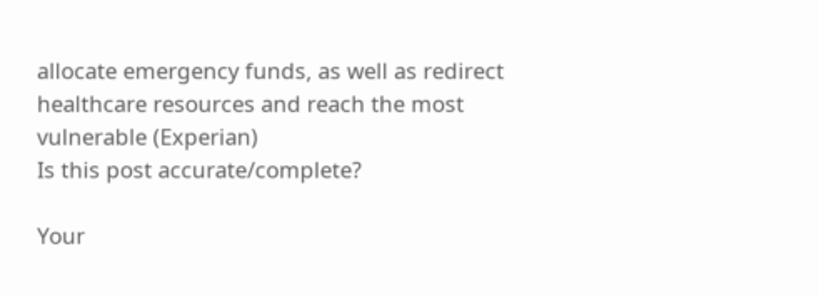allocate emergency funds, as well as redirect healthcare resources and reach the most vulnerable (Experian)
Is this post accurate/complete?

Your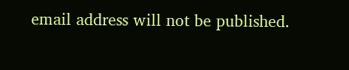email address will not be published.